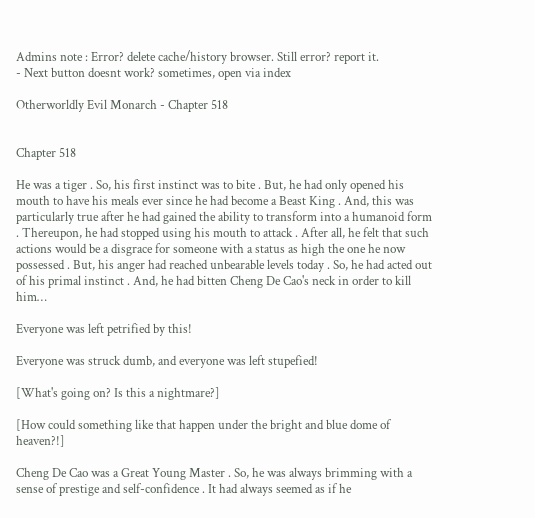Admins note : Error? delete cache/history browser. Still error? report it.
- Next button doesnt work? sometimes, open via index

Otherworldly Evil Monarch - Chapter 518


Chapter 518

He was a tiger . So, his first instinct was to bite . But, he had only opened his mouth to have his meals ever since he had become a Beast King . And, this was particularly true after he had gained the ability to transform into a humanoid form . Thereupon, he had stopped using his mouth to attack . After all, he felt that such actions would be a disgrace for someone with a status as high the one he now possessed . But, his anger had reached unbearable levels today . So, he had acted out of his primal instinct . And, he had bitten Cheng De Cao's neck in order to kill him…

Everyone was left petrified by this!

Everyone was struck dumb, and everyone was left stupefied!

[What's going on? Is this a nightmare?]

[How could something like that happen under the bright and blue dome of heaven?!]

Cheng De Cao was a Great Young Master . So, he was always brimming with a sense of prestige and self-confidence . It had always seemed as if he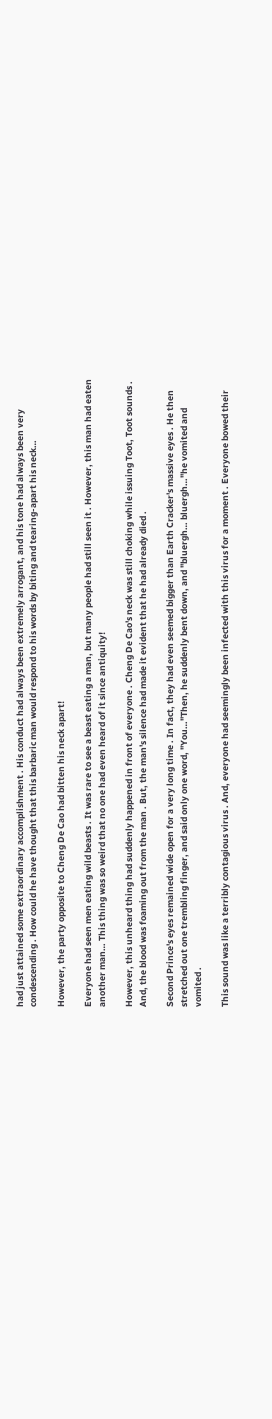had just attained some extraordinary accomplishment . His conduct had always been extremely arrogant, and his tone had always been very condescending . How could he have thought that this barbaric man would respond to his words by biting and tearing-apart his neck…

However, the party opposite to Cheng De Cao had bitten his neck apart!

Everyone had seen men eating wild beasts . It was rare to see a beast eating a man, but many people had still seen it . However, this man had eaten another man… This thing was so weird that no one had even heard of it since antiquity!

However, this unheard thing had suddenly happened in front of everyone . Cheng De Cao's neck was still choking while issuing Toot, Toot sounds . And, the blood was foaming out from the man . But, the man's silence had made it evident that he had already died .

Second Prince's eyes remained wide open for a very long time . In fact, they had even seemed bigger than Earth Cracker's massive eyes . He then stretched out one trembling finger, and said only one word, "You…"Then, he suddenly bent down, and "bluergh… bluergh…"he vomited and vomited .

This sound was like a terribly contagious virus . And, everyone had seemingly been infected with this virus for a moment . Everyone bowed their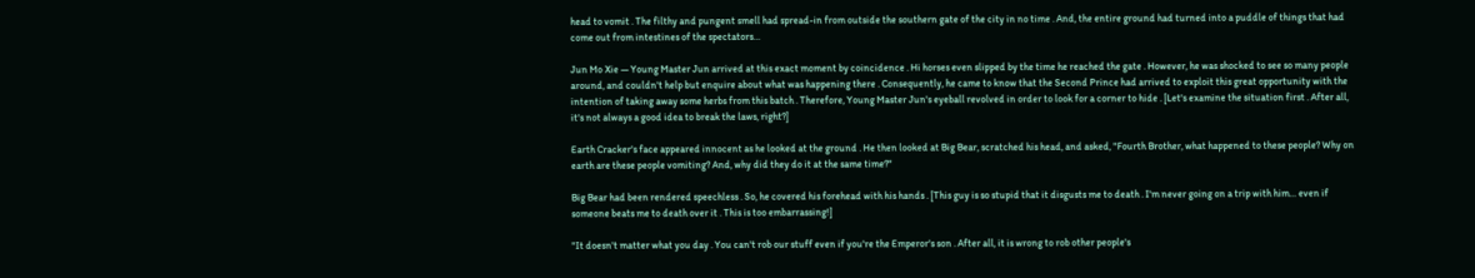head to vomit . The filthy and pungent smell had spread-in from outside the southern gate of the city in no time . And, the entire ground had turned into a puddle of things that had come out from intestines of the spectators…

Jun Mo Xie — Young Master Jun arrived at this exact moment by coincidence . Hi horses even slipped by the time he reached the gate . However, he was shocked to see so many people around, and couldn't help but enquire about what was happening there . Consequently, he came to know that the Second Prince had arrived to exploit this great opportunity with the intention of taking away some herbs from this batch . Therefore, Young Master Jun's eyeball revolved in order to look for a corner to hide . [Let's examine the situation first . After all, it's not always a good idea to break the laws, right?]

Earth Cracker's face appeared innocent as he looked at the ground . He then looked at Big Bear, scratched his head, and asked, "Fourth Brother, what happened to these people? Why on earth are these people vomiting? And, why did they do it at the same time?"

Big Bear had been rendered speechless . So, he covered his forehead with his hands . [This guy is so stupid that it disgusts me to death . I'm never going on a trip with him… even if someone beats me to death over it . This is too embarrassing!]

"It doesn't matter what you day . You can't rob our stuff even if you're the Emperor's son . After all, it is wrong to rob other people's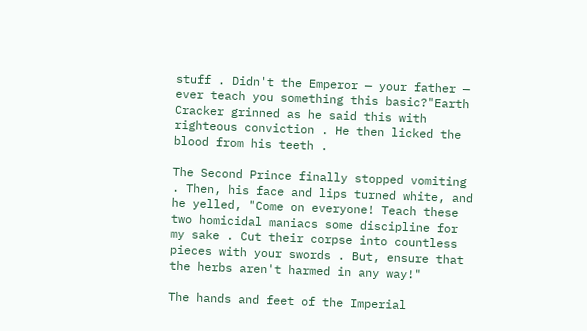stuff . Didn't the Emperor — your father — ever teach you something this basic?"Earth Cracker grinned as he said this with righteous conviction . He then licked the blood from his teeth .

The Second Prince finally stopped vomiting . Then, his face and lips turned white, and he yelled, "Come on everyone! Teach these two homicidal maniacs some discipline for my sake . Cut their corpse into countless pieces with your swords . But, ensure that the herbs aren't harmed in any way!"

The hands and feet of the Imperial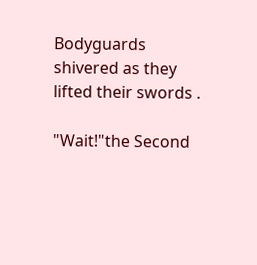Bodyguards shivered as they lifted their swords .

"Wait!"the Second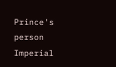Prince's person Imperial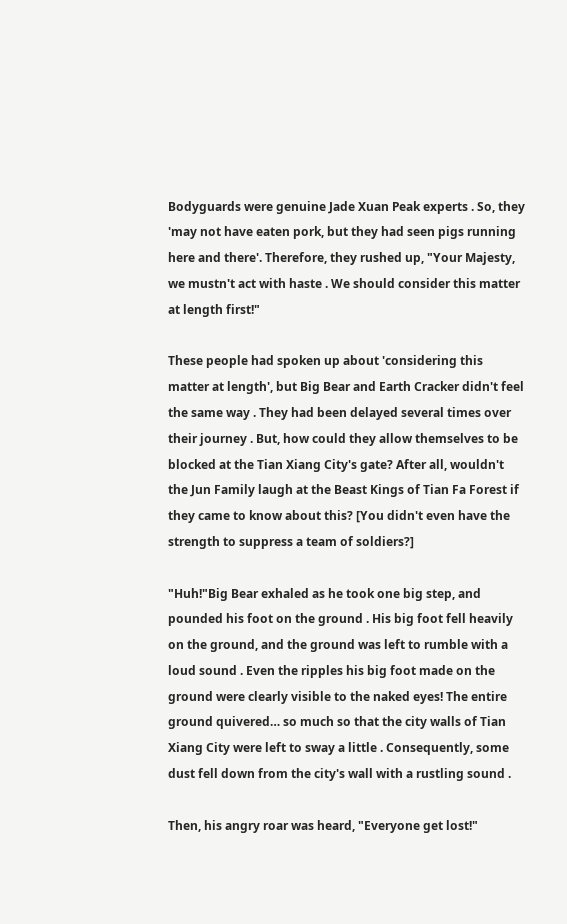Bodyguards were genuine Jade Xuan Peak experts . So, they 'may not have eaten pork, but they had seen pigs running here and there'. Therefore, they rushed up, "Your Majesty, we mustn't act with haste . We should consider this matter at length first!"

These people had spoken up about 'considering this matter at length', but Big Bear and Earth Cracker didn't feel the same way . They had been delayed several times over their journey . But, how could they allow themselves to be blocked at the Tian Xiang City's gate? After all, wouldn't the Jun Family laugh at the Beast Kings of Tian Fa Forest if they came to know about this? [You didn't even have the strength to suppress a team of soldiers?]

"Huh!"Big Bear exhaled as he took one big step, and pounded his foot on the ground . His big foot fell heavily on the ground, and the ground was left to rumble with a loud sound . Even the ripples his big foot made on the ground were clearly visible to the naked eyes! The entire ground quivered… so much so that the city walls of Tian Xiang City were left to sway a little . Consequently, some dust fell down from the city's wall with a rustling sound .

Then, his angry roar was heard, "Everyone get lost!"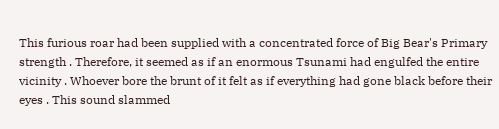This furious roar had been supplied with a concentrated force of Big Bear's Primary strength . Therefore, it seemed as if an enormous Tsunami had engulfed the entire vicinity . Whoever bore the brunt of it felt as if everything had gone black before their eyes . This sound slammed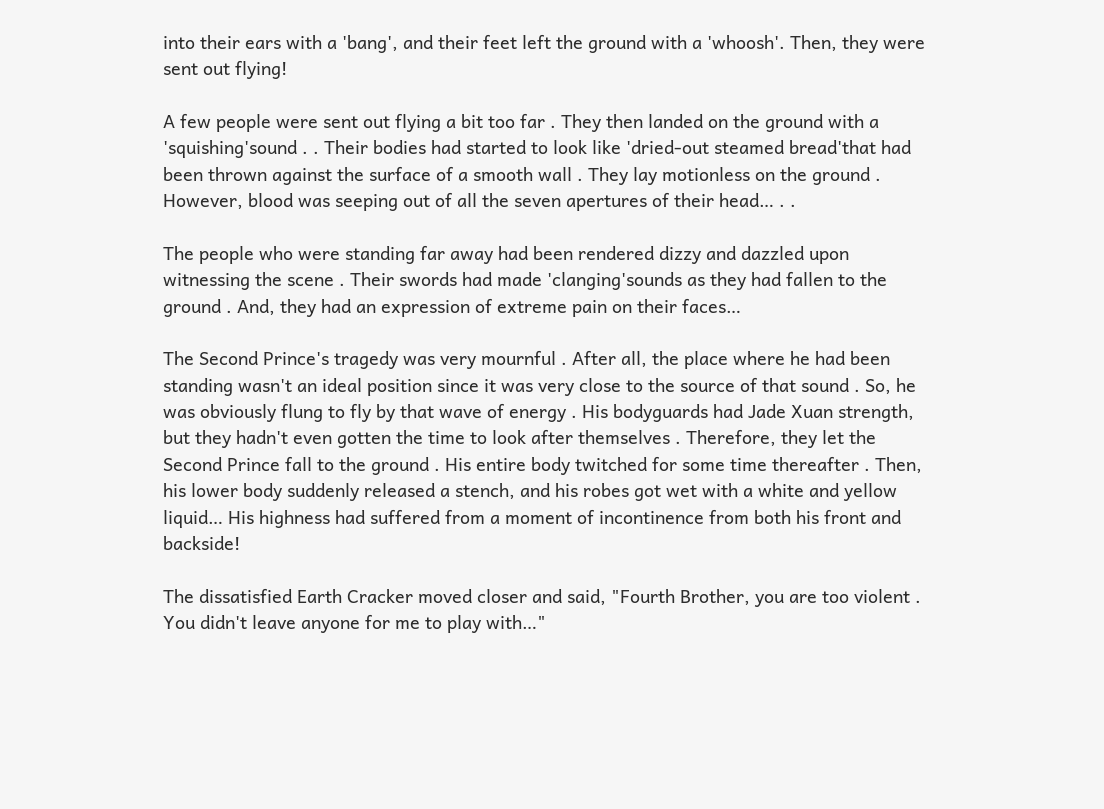into their ears with a 'bang', and their feet left the ground with a 'whoosh'. Then, they were sent out flying!

A few people were sent out flying a bit too far . They then landed on the ground with a 'squishing'sound . . Their bodies had started to look like 'dried-out steamed bread'that had been thrown against the surface of a smooth wall . They lay motionless on the ground . However, blood was seeping out of all the seven apertures of their head… . .

The people who were standing far away had been rendered dizzy and dazzled upon witnessing the scene . Their swords had made 'clanging'sounds as they had fallen to the ground . And, they had an expression of extreme pain on their faces…

The Second Prince's tragedy was very mournful . After all, the place where he had been standing wasn't an ideal position since it was very close to the source of that sound . So, he was obviously flung to fly by that wave of energy . His bodyguards had Jade Xuan strength, but they hadn't even gotten the time to look after themselves . Therefore, they let the Second Prince fall to the ground . His entire body twitched for some time thereafter . Then, his lower body suddenly released a stench, and his robes got wet with a white and yellow liquid… His highness had suffered from a moment of incontinence from both his front and backside!

The dissatisfied Earth Cracker moved closer and said, "Fourth Brother, you are too violent . You didn't leave anyone for me to play with…"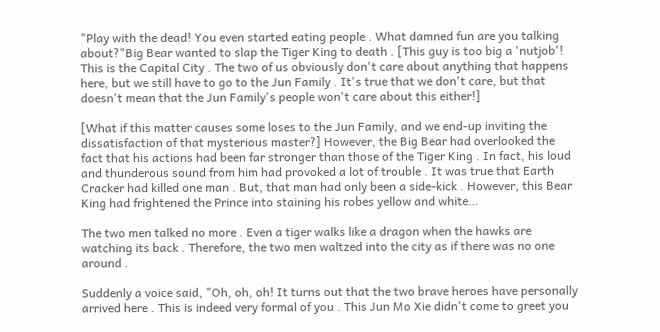"Play with the dead! You even started eating people . What damned fun are you talking about?"Big Bear wanted to slap the Tiger King to death . [This guy is too big a 'nutjob'! This is the Capital City . The two of us obviously don't care about anything that happens here, but we still have to go to the Jun Family . It's true that we don't care, but that doesn't mean that the Jun Family's people won't care about this either!]

[What if this matter causes some loses to the Jun Family, and we end-up inviting the dissatisfaction of that mysterious master?] However, the Big Bear had overlooked the fact that his actions had been far stronger than those of the Tiger King . In fact, his loud and thunderous sound from him had provoked a lot of trouble . It was true that Earth Cracker had killed one man . But, that man had only been a side-kick . However, this Bear King had frightened the Prince into staining his robes yellow and white…

The two men talked no more . Even a tiger walks like a dragon when the hawks are watching its back . Therefore, the two men waltzed into the city as if there was no one around .

Suddenly a voice said, "Oh, oh, oh! It turns out that the two brave heroes have personally arrived here . This is indeed very formal of you . This Jun Mo Xie didn't come to greet you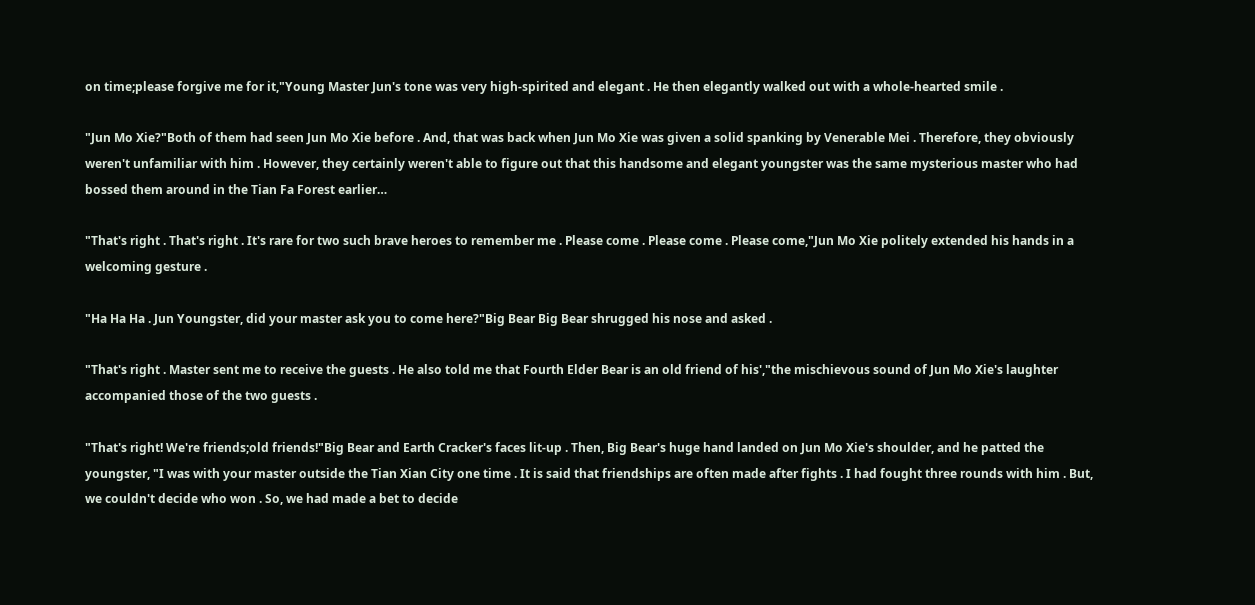on time;please forgive me for it,"Young Master Jun's tone was very high-spirited and elegant . He then elegantly walked out with a whole-hearted smile .

"Jun Mo Xie?"Both of them had seen Jun Mo Xie before . And, that was back when Jun Mo Xie was given a solid spanking by Venerable Mei . Therefore, they obviously weren't unfamiliar with him . However, they certainly weren't able to figure out that this handsome and elegant youngster was the same mysterious master who had bossed them around in the Tian Fa Forest earlier…

"That's right . That's right . It's rare for two such brave heroes to remember me . Please come . Please come . Please come,"Jun Mo Xie politely extended his hands in a welcoming gesture .

"Ha Ha Ha . Jun Youngster, did your master ask you to come here?"Big Bear Big Bear shrugged his nose and asked .

"That's right . Master sent me to receive the guests . He also told me that Fourth Elder Bear is an old friend of his',"the mischievous sound of Jun Mo Xie's laughter accompanied those of the two guests .

"That's right! We're friends;old friends!"Big Bear and Earth Cracker's faces lit-up . Then, Big Bear's huge hand landed on Jun Mo Xie's shoulder, and he patted the youngster, "I was with your master outside the Tian Xian City one time . It is said that friendships are often made after fights . I had fought three rounds with him . But, we couldn't decide who won . So, we had made a bet to decide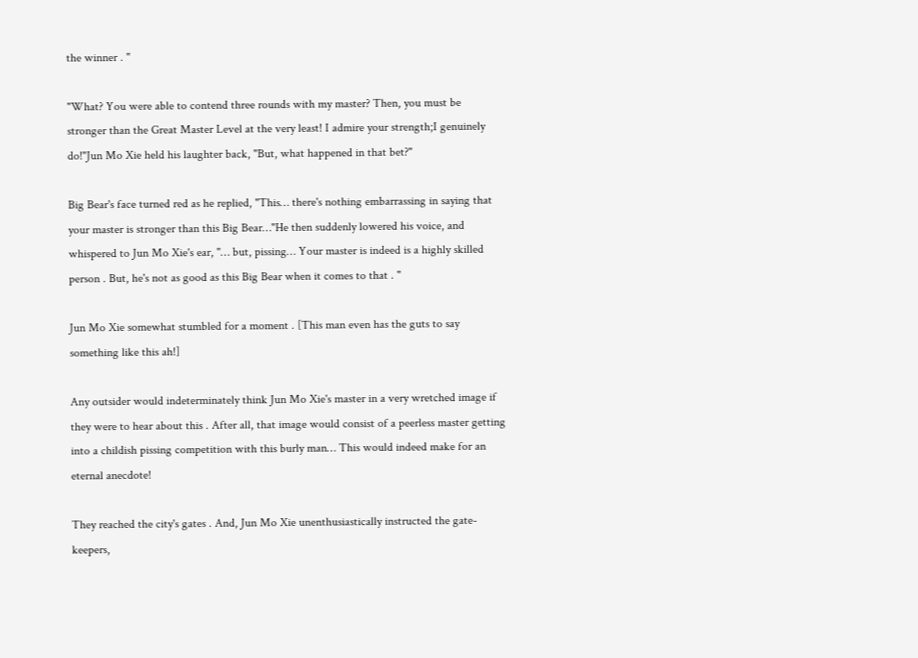the winner . "

"What? You were able to contend three rounds with my master? Then, you must be stronger than the Great Master Level at the very least! I admire your strength;I genuinely do!"Jun Mo Xie held his laughter back, "But, what happened in that bet?"

Big Bear's face turned red as he replied, "This… there's nothing embarrassing in saying that your master is stronger than this Big Bear…"He then suddenly lowered his voice, and whispered to Jun Mo Xie's ear, "… but, pissing… Your master is indeed is a highly skilled person . But, he's not as good as this Big Bear when it comes to that . "

Jun Mo Xie somewhat stumbled for a moment . [This man even has the guts to say something like this ah!]

Any outsider would indeterminately think Jun Mo Xie's master in a very wretched image if they were to hear about this . After all, that image would consist of a peerless master getting into a childish pissing competition with this burly man… This would indeed make for an eternal anecdote!

They reached the city's gates . And, Jun Mo Xie unenthusiastically instructed the gate-keepers,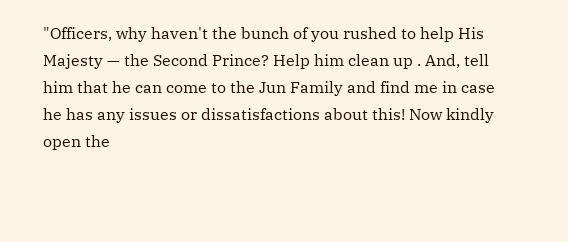"Officers, why haven't the bunch of you rushed to help His Majesty — the Second Prince? Help him clean up . And, tell him that he can come to the Jun Family and find me in case he has any issues or dissatisfactions about this! Now kindly open the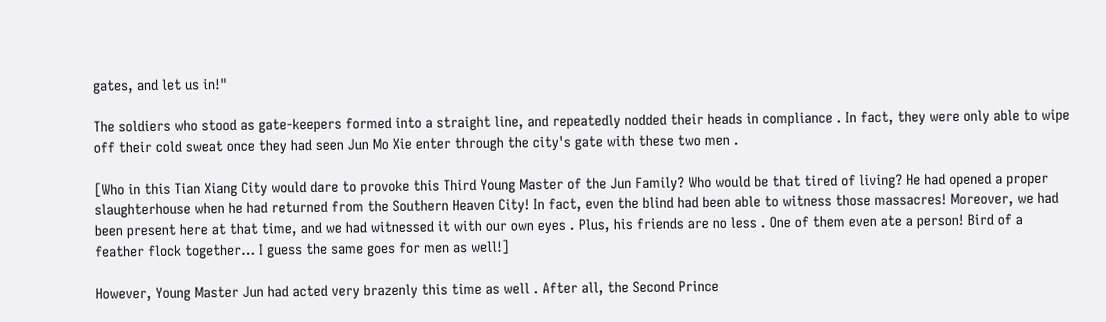gates, and let us in!"

The soldiers who stood as gate-keepers formed into a straight line, and repeatedly nodded their heads in compliance . In fact, they were only able to wipe off their cold sweat once they had seen Jun Mo Xie enter through the city's gate with these two men .

[Who in this Tian Xiang City would dare to provoke this Third Young Master of the Jun Family? Who would be that tired of living? He had opened a proper slaughterhouse when he had returned from the Southern Heaven City! In fact, even the blind had been able to witness those massacres! Moreover, we had been present here at that time, and we had witnessed it with our own eyes . Plus, his friends are no less . One of them even ate a person! Bird of a feather flock together… I guess the same goes for men as well!]

However, Young Master Jun had acted very brazenly this time as well . After all, the Second Prince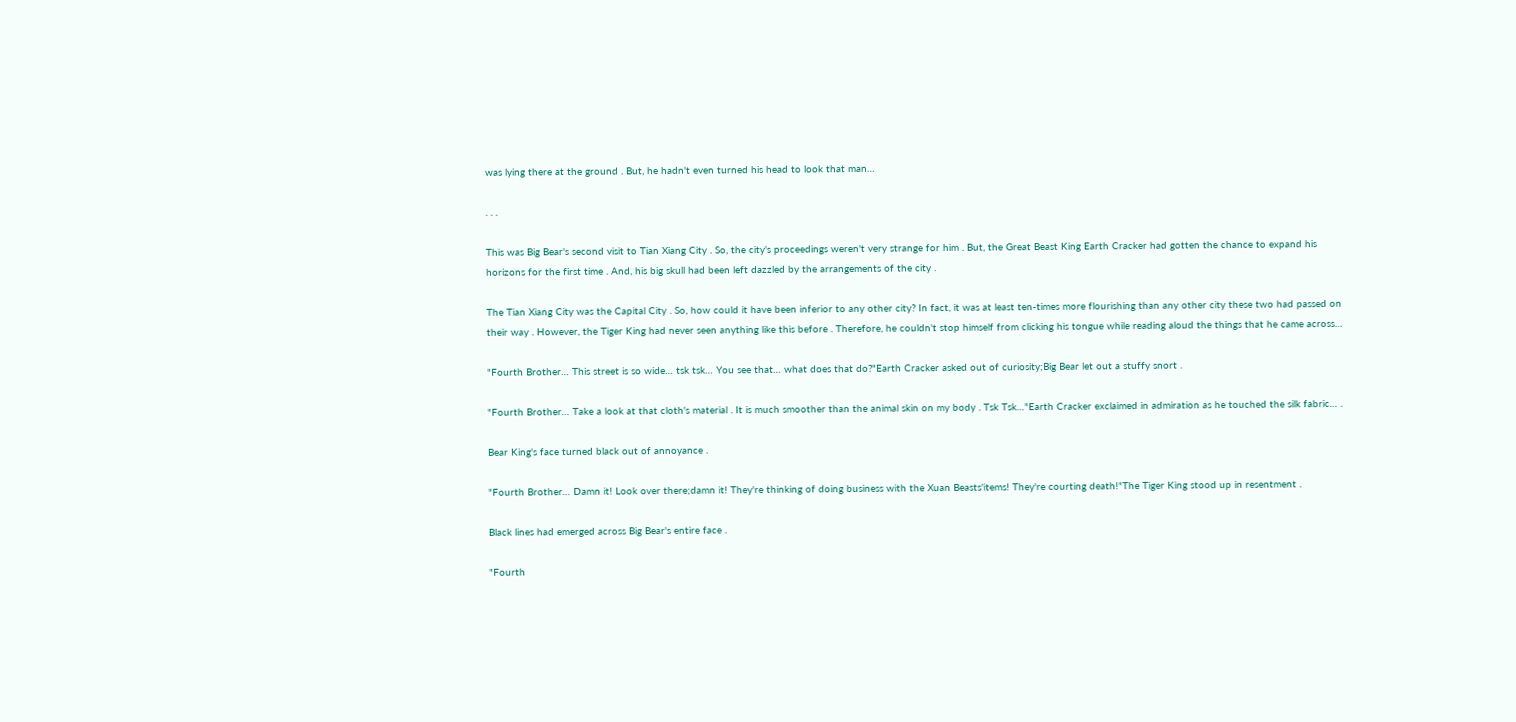was lying there at the ground . But, he hadn't even turned his head to look that man…

. . .

This was Big Bear's second visit to Tian Xiang City . So, the city's proceedings weren't very strange for him . But, the Great Beast King Earth Cracker had gotten the chance to expand his horizons for the first time . And, his big skull had been left dazzled by the arrangements of the city .

The Tian Xiang City was the Capital City . So, how could it have been inferior to any other city? In fact, it was at least ten-times more flourishing than any other city these two had passed on their way . However, the Tiger King had never seen anything like this before . Therefore, he couldn't stop himself from clicking his tongue while reading aloud the things that he came across…

"Fourth Brother… This street is so wide… tsk tsk… You see that… what does that do?"Earth Cracker asked out of curiosity;Big Bear let out a stuffy snort .

"Fourth Brother… Take a look at that cloth's material . It is much smoother than the animal skin on my body . Tsk Tsk…"Earth Cracker exclaimed in admiration as he touched the silk fabric… .

Bear King's face turned black out of annoyance .

"Fourth Brother… Damn it! Look over there;damn it! They're thinking of doing business with the Xuan Beasts'items! They're courting death!"The Tiger King stood up in resentment .

Black lines had emerged across Big Bear's entire face .

"Fourth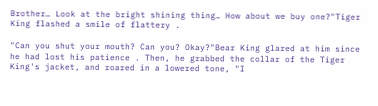Brother… Look at the bright shining thing… How about we buy one?"Tiger King flashed a smile of flattery .

"Can you shut your mouth? Can you? Okay?"Bear King glared at him since he had lost his patience . Then, he grabbed the collar of the Tiger King's jacket, and roared in a lowered tone, "I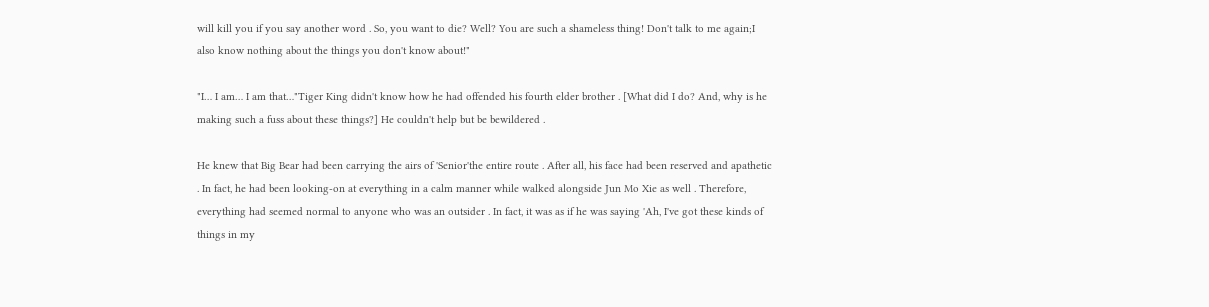will kill you if you say another word . So, you want to die? Well? You are such a shameless thing! Don't talk to me again;I also know nothing about the things you don't know about!"

"I… I am… I am that…"Tiger King didn't know how he had offended his fourth elder brother . [What did I do? And, why is he making such a fuss about these things?] He couldn't help but be bewildered .

He knew that Big Bear had been carrying the airs of 'Senior'the entire route . After all, his face had been reserved and apathetic . In fact, he had been looking-on at everything in a calm manner while walked alongside Jun Mo Xie as well . Therefore, everything had seemed normal to anyone who was an outsider . In fact, it was as if he was saying 'Ah, I've got these kinds of things in my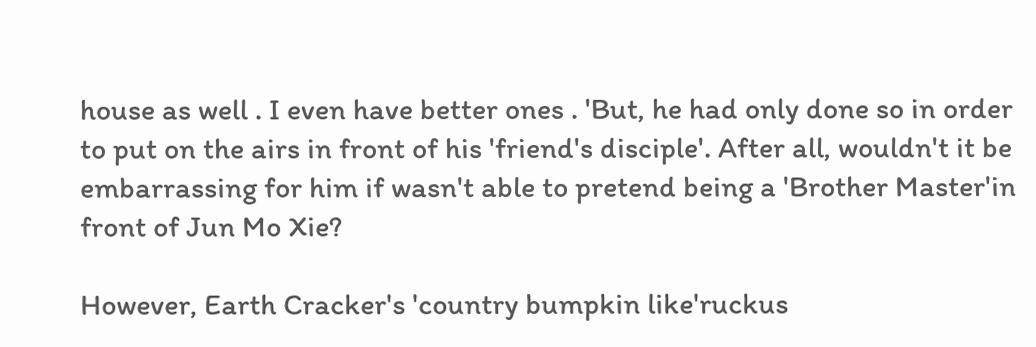house as well . I even have better ones . 'But, he had only done so in order to put on the airs in front of his 'friend's disciple'. After all, wouldn't it be embarrassing for him if wasn't able to pretend being a 'Brother Master'in front of Jun Mo Xie?

However, Earth Cracker's 'country bumpkin like'ruckus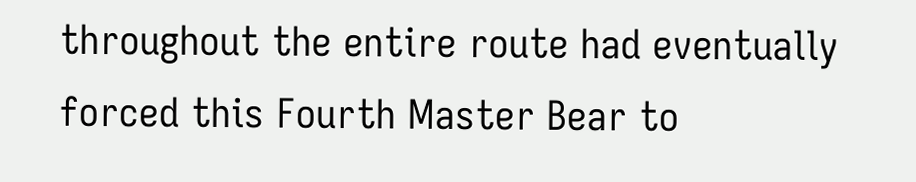throughout the entire route had eventually forced this Fourth Master Bear to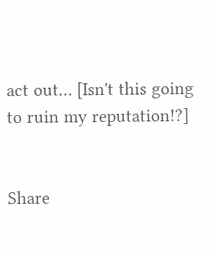act out… [Isn't this going to ruin my reputation!?]


Share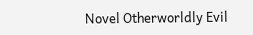Novel Otherworldly Evil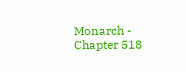Monarch - Chapter 518